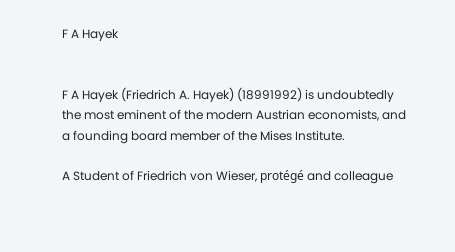F A Hayek


F A Hayek (Friedrich A. Hayek) (18991992) is undoubtedly the most eminent of the modern Austrian economists, and a founding board member of the Mises Institute.

A Student of Friedrich von Wieser, protégé and colleague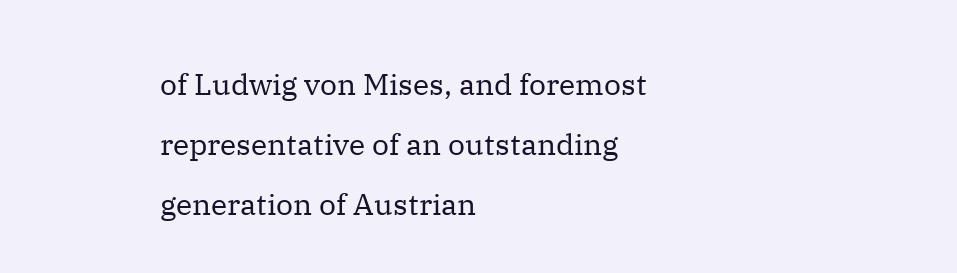of Ludwig von Mises, and foremost representative of an outstanding generation of Austrian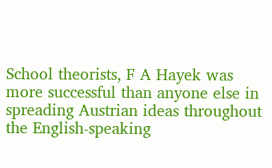School theorists, F A Hayek was more successful than anyone else in spreading Austrian ideas throughout the English-speaking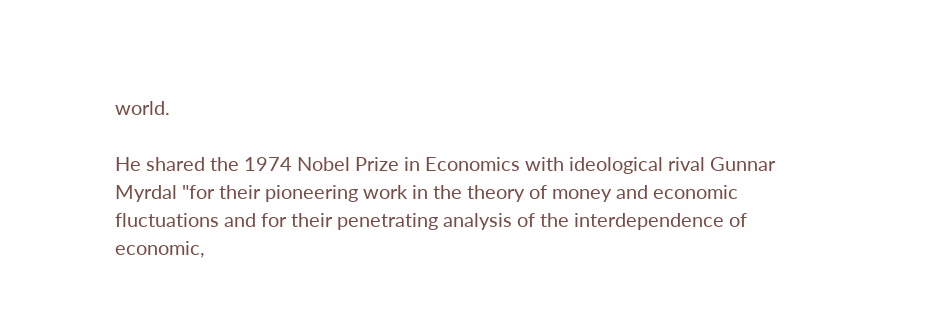world.

He shared the 1974 Nobel Prize in Economics with ideological rival Gunnar Myrdal "for their pioneering work in the theory of money and economic fluctuations and for their penetrating analysis of the interdependence of economic,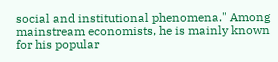social and institutional phenomena." Among mainstream economists, he is mainly known for his popular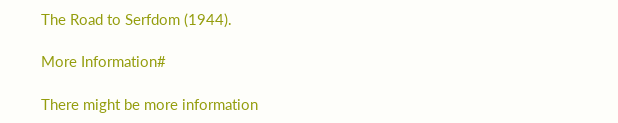The Road to Serfdom (1944).

More Information#

There might be more information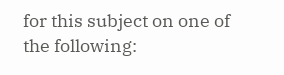for this subject on one of the following: